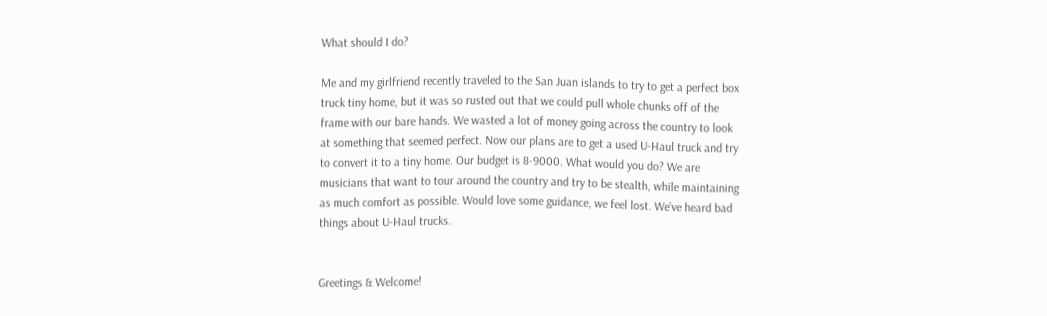What should I do?

Me and my girlfriend recently traveled to the San Juan islands to try to get a perfect box truck tiny home, but it was so rusted out that we could pull whole chunks off of the frame with our bare hands. We wasted a lot of money going across the country to look at something that seemed perfect. Now our plans are to get a used U-Haul truck and try to convert it to a tiny home. Our budget is 8-9000. What would you do? We are musicians that want to tour around the country and try to be stealth, while maintaining as much comfort as possible. Would love some guidance, we feel lost. We’ve heard bad things about U-Haul trucks.


Greetings & Welcome!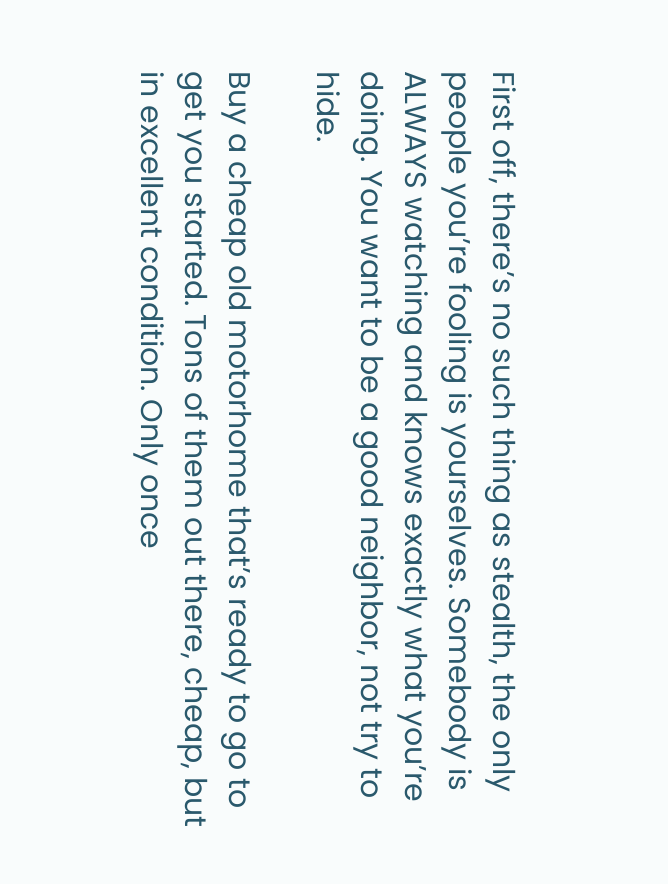First off, there’s no such thing as stealth, the only people you’re fooling is yourselves. Somebody is ALWAYS watching and knows exactly what you’re doing. You want to be a good neighbor, not try to hide.

Buy a cheap old motorhome that’s ready to go to get you started. Tons of them out there, cheap, but in excellent condition. Only once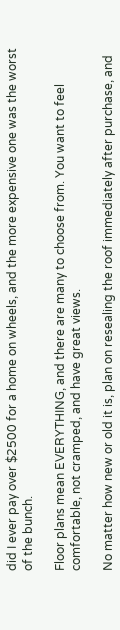did I ever pay over $2500 for a home on wheels, and the more expensive one was the worst of the bunch.

Floor plans mean EVERYTHING, and there are many to choose from. You want to feel comfortable, not cramped, and have great views.

No matter how new or old it is, plan on resealing the roof immediately after purchase, and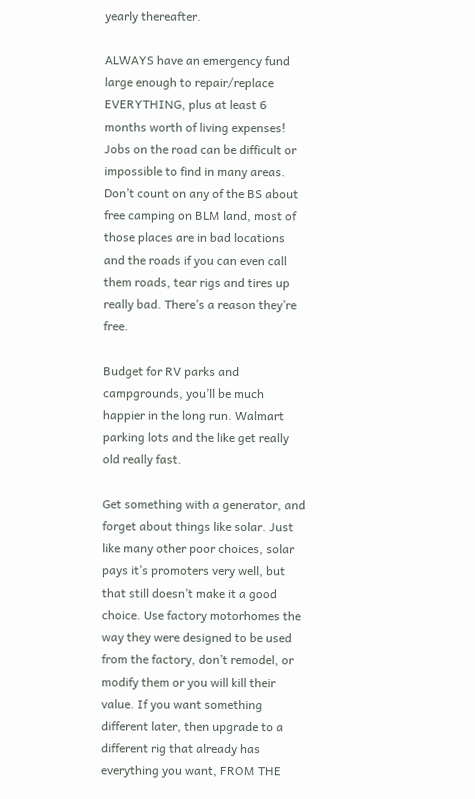yearly thereafter.

ALWAYS have an emergency fund large enough to repair/replace EVERYTHING, plus at least 6 months worth of living expenses! Jobs on the road can be difficult or impossible to find in many areas. Don’t count on any of the BS about free camping on BLM land, most of those places are in bad locations and the roads if you can even call them roads, tear rigs and tires up really bad. There’s a reason they’re free.

Budget for RV parks and campgrounds, you’ll be much happier in the long run. Walmart parking lots and the like get really old really fast.

Get something with a generator, and forget about things like solar. Just like many other poor choices, solar pays it’s promoters very well, but that still doesn’t make it a good choice. Use factory motorhomes the way they were designed to be used from the factory, don’t remodel, or modify them or you will kill their value. If you want something different later, then upgrade to a different rig that already has everything you want, FROM THE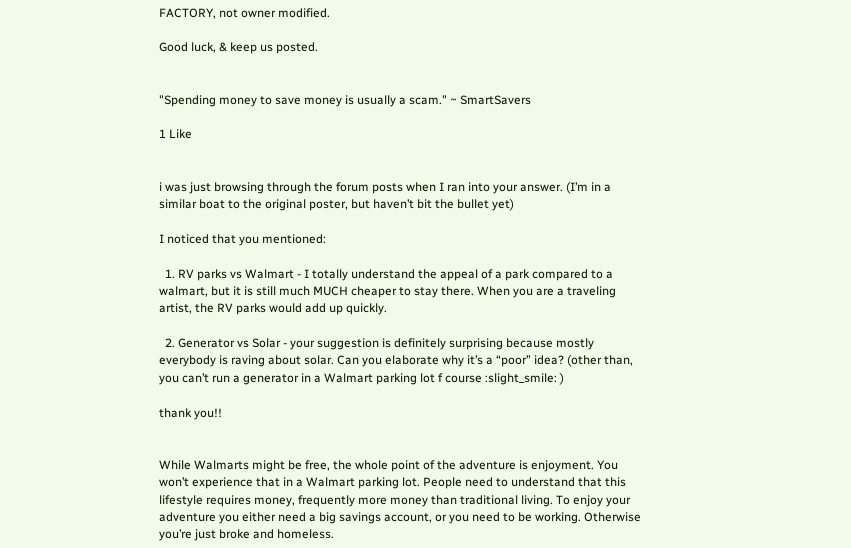FACTORY, not owner modified.

Good luck, & keep us posted.


"Spending money to save money is usually a scam." ~ SmartSavers

1 Like


i was just browsing through the forum posts when I ran into your answer. (I’m in a similar boat to the original poster, but haven’t bit the bullet yet)

I noticed that you mentioned:

  1. RV parks vs Walmart - I totally understand the appeal of a park compared to a walmart, but it is still much MUCH cheaper to stay there. When you are a traveling artist, the RV parks would add up quickly.

  2. Generator vs Solar - your suggestion is definitely surprising because mostly everybody is raving about solar. Can you elaborate why it’s a “poor” idea? (other than, you can’t run a generator in a Walmart parking lot f course :slight_smile: )

thank you!!


While Walmarts might be free, the whole point of the adventure is enjoyment. You won’t experience that in a Walmart parking lot. People need to understand that this lifestyle requires money, frequently more money than traditional living. To enjoy your adventure you either need a big savings account, or you need to be working. Otherwise you’re just broke and homeless.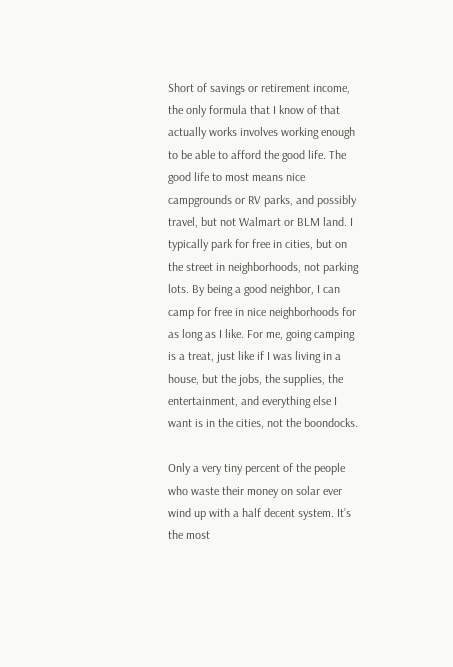Short of savings or retirement income, the only formula that I know of that actually works involves working enough to be able to afford the good life. The good life to most means nice campgrounds or RV parks, and possibly travel, but not Walmart or BLM land. I typically park for free in cities, but on the street in neighborhoods, not parking lots. By being a good neighbor, I can camp for free in nice neighborhoods for as long as I like. For me, going camping is a treat, just like if I was living in a house, but the jobs, the supplies, the entertainment, and everything else I want is in the cities, not the boondocks.

Only a very tiny percent of the people who waste their money on solar ever wind up with a half decent system. It’s the most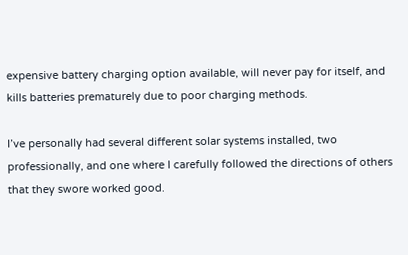expensive battery charging option available, will never pay for itself, and kills batteries prematurely due to poor charging methods.

I’ve personally had several different solar systems installed, two professionally, and one where I carefully followed the directions of others that they swore worked good.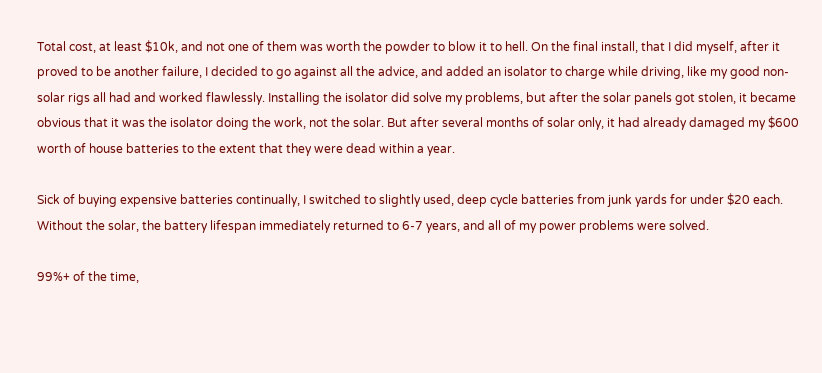Total cost, at least $10k, and not one of them was worth the powder to blow it to hell. On the final install, that I did myself, after it proved to be another failure, I decided to go against all the advice, and added an isolator to charge while driving, like my good non-solar rigs all had and worked flawlessly. Installing the isolator did solve my problems, but after the solar panels got stolen, it became obvious that it was the isolator doing the work, not the solar. But after several months of solar only, it had already damaged my $600 worth of house batteries to the extent that they were dead within a year.

Sick of buying expensive batteries continually, I switched to slightly used, deep cycle batteries from junk yards for under $20 each. Without the solar, the battery lifespan immediately returned to 6-7 years, and all of my power problems were solved.

99%+ of the time,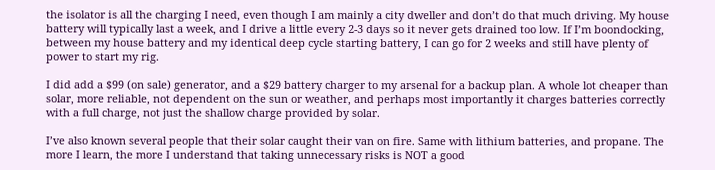the isolator is all the charging I need, even though I am mainly a city dweller and don’t do that much driving. My house battery will typically last a week, and I drive a little every 2-3 days so it never gets drained too low. If I’m boondocking, between my house battery and my identical deep cycle starting battery, I can go for 2 weeks and still have plenty of power to start my rig.

I did add a $99 (on sale) generator, and a $29 battery charger to my arsenal for a backup plan. A whole lot cheaper than solar, more reliable, not dependent on the sun or weather, and perhaps most importantly it charges batteries correctly with a full charge, not just the shallow charge provided by solar.

I’ve also known several people that their solar caught their van on fire. Same with lithium batteries, and propane. The more I learn, the more I understand that taking unnecessary risks is NOT a good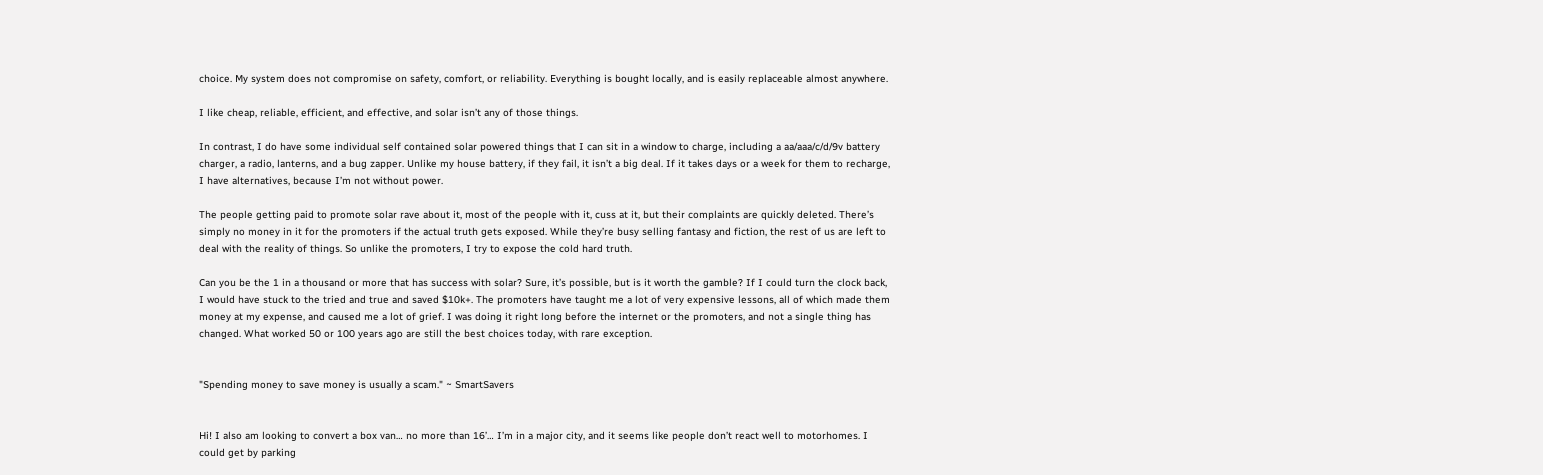choice. My system does not compromise on safety, comfort, or reliability. Everything is bought locally, and is easily replaceable almost anywhere.

I like cheap, reliable, efficient, and effective, and solar isn’t any of those things.

In contrast, I do have some individual self contained solar powered things that I can sit in a window to charge, including a aa/aaa/c/d/9v battery charger, a radio, lanterns, and a bug zapper. Unlike my house battery, if they fail, it isn’t a big deal. If it takes days or a week for them to recharge, I have alternatives, because I’m not without power.

The people getting paid to promote solar rave about it, most of the people with it, cuss at it, but their complaints are quickly deleted. There’s simply no money in it for the promoters if the actual truth gets exposed. While they’re busy selling fantasy and fiction, the rest of us are left to deal with the reality of things. So unlike the promoters, I try to expose the cold hard truth.

Can you be the 1 in a thousand or more that has success with solar? Sure, it’s possible, but is it worth the gamble? If I could turn the clock back, I would have stuck to the tried and true and saved $10k+. The promoters have taught me a lot of very expensive lessons, all of which made them money at my expense, and caused me a lot of grief. I was doing it right long before the internet or the promoters, and not a single thing has changed. What worked 50 or 100 years ago are still the best choices today, with rare exception.


"Spending money to save money is usually a scam." ~ SmartSavers


Hi! I also am looking to convert a box van… no more than 16’… I’m in a major city, and it seems like people don’t react well to motorhomes. I could get by parking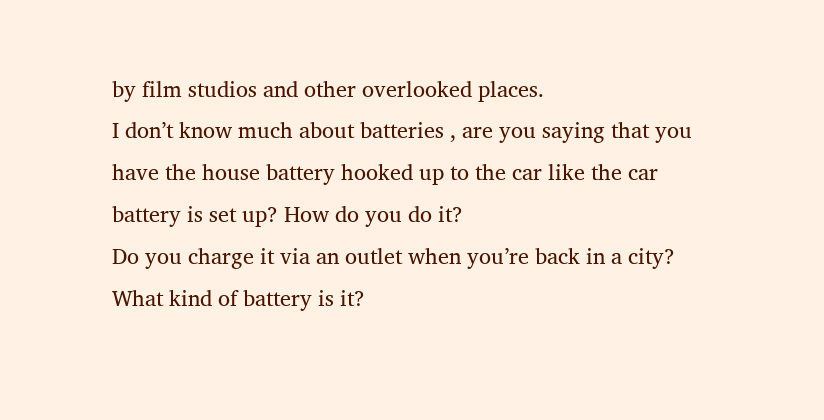by film studios and other overlooked places.
I don’t know much about batteries , are you saying that you have the house battery hooked up to the car like the car battery is set up? How do you do it?
Do you charge it via an outlet when you’re back in a city?
What kind of battery is it?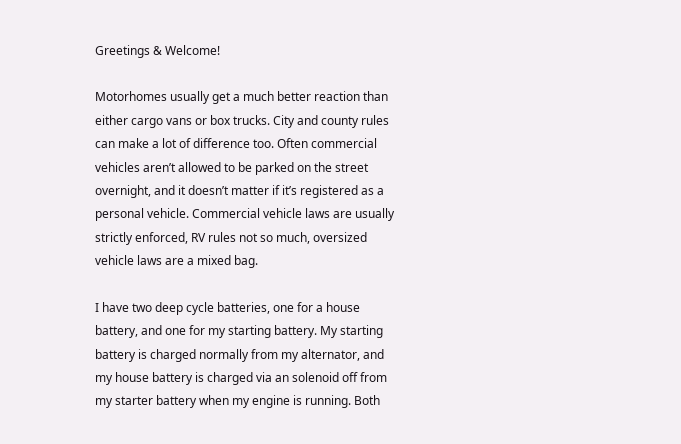Greetings & Welcome!

Motorhomes usually get a much better reaction than either cargo vans or box trucks. City and county rules can make a lot of difference too. Often commercial vehicles aren’t allowed to be parked on the street overnight, and it doesn’t matter if it’s registered as a personal vehicle. Commercial vehicle laws are usually strictly enforced, RV rules not so much, oversized vehicle laws are a mixed bag.

I have two deep cycle batteries, one for a house battery, and one for my starting battery. My starting battery is charged normally from my alternator, and my house battery is charged via an solenoid off from my starter battery when my engine is running. Both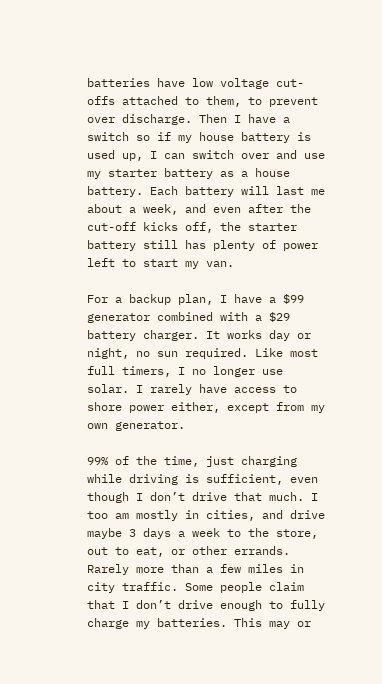batteries have low voltage cut-offs attached to them, to prevent over discharge. Then I have a switch so if my house battery is used up, I can switch over and use my starter battery as a house battery. Each battery will last me about a week, and even after the cut-off kicks off, the starter battery still has plenty of power left to start my van.

For a backup plan, I have a $99 generator combined with a $29 battery charger. It works day or night, no sun required. Like most full timers, I no longer use solar. I rarely have access to shore power either, except from my own generator.

99% of the time, just charging while driving is sufficient, even though I don’t drive that much. I too am mostly in cities, and drive maybe 3 days a week to the store, out to eat, or other errands. Rarely more than a few miles in city traffic. Some people claim that I don’t drive enough to fully charge my batteries. This may or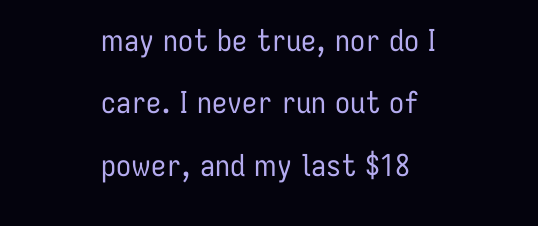may not be true, nor do I care. I never run out of power, and my last $18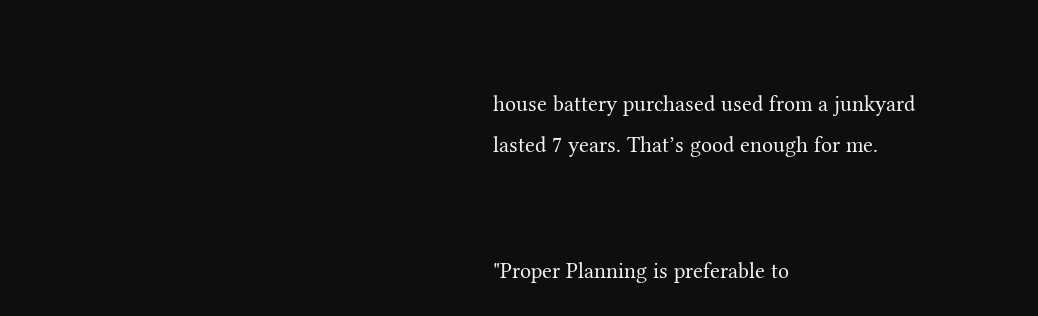house battery purchased used from a junkyard lasted 7 years. That’s good enough for me.


"Proper Planning is preferable to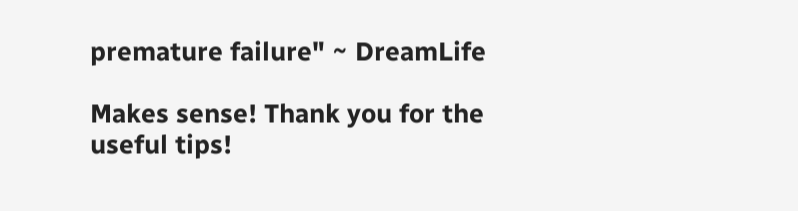premature failure" ~ DreamLife

Makes sense! Thank you for the useful tips!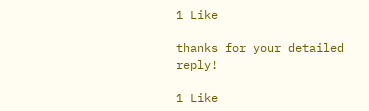1 Like

thanks for your detailed reply!

1 Like